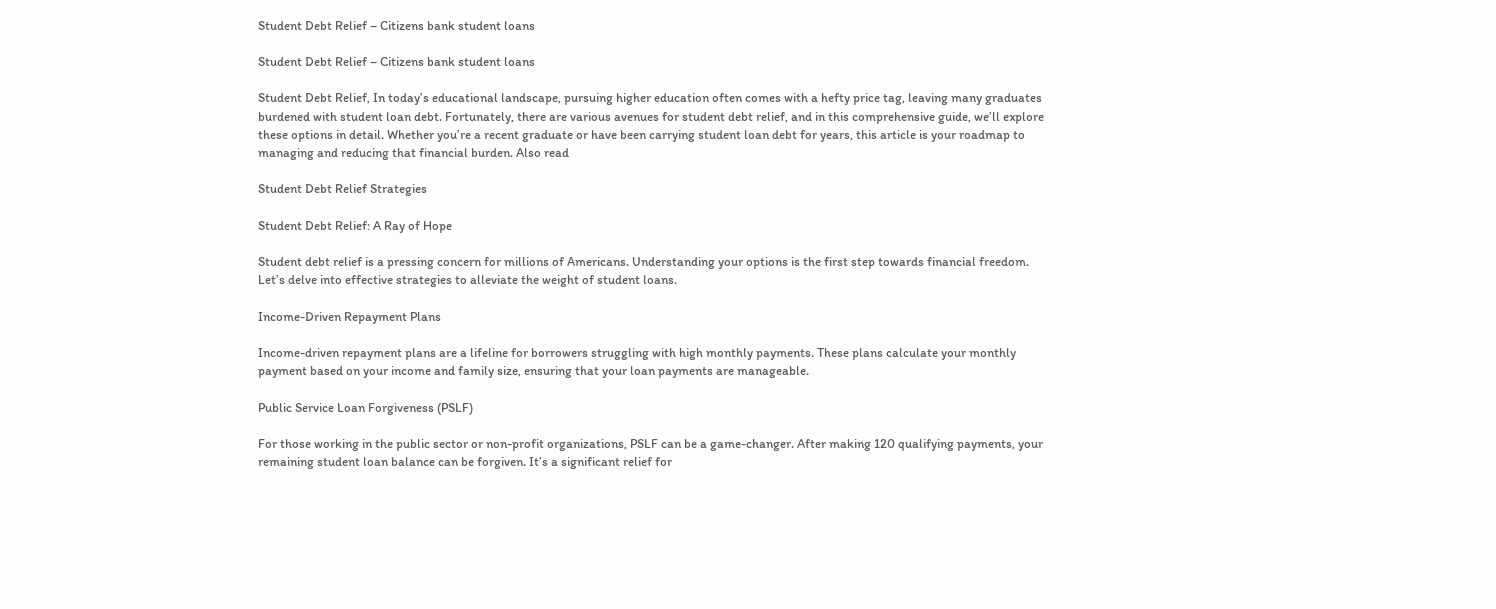Student Debt Relief – Citizens bank student loans

Student Debt Relief – Citizens bank student loans

Student Debt Relief, In today’s educational landscape, pursuing higher education often comes with a hefty price tag, leaving many graduates burdened with student loan debt. Fortunately, there are various avenues for student debt relief, and in this comprehensive guide, we’ll explore these options in detail. Whether you’re a recent graduate or have been carrying student loan debt for years, this article is your roadmap to managing and reducing that financial burden. Also read

Student Debt Relief Strategies

Student Debt Relief: A Ray of Hope

Student debt relief is a pressing concern for millions of Americans. Understanding your options is the first step towards financial freedom. Let’s delve into effective strategies to alleviate the weight of student loans.

Income-Driven Repayment Plans

Income-driven repayment plans are a lifeline for borrowers struggling with high monthly payments. These plans calculate your monthly payment based on your income and family size, ensuring that your loan payments are manageable.

Public Service Loan Forgiveness (PSLF)

For those working in the public sector or non-profit organizations, PSLF can be a game-changer. After making 120 qualifying payments, your remaining student loan balance can be forgiven. It’s a significant relief for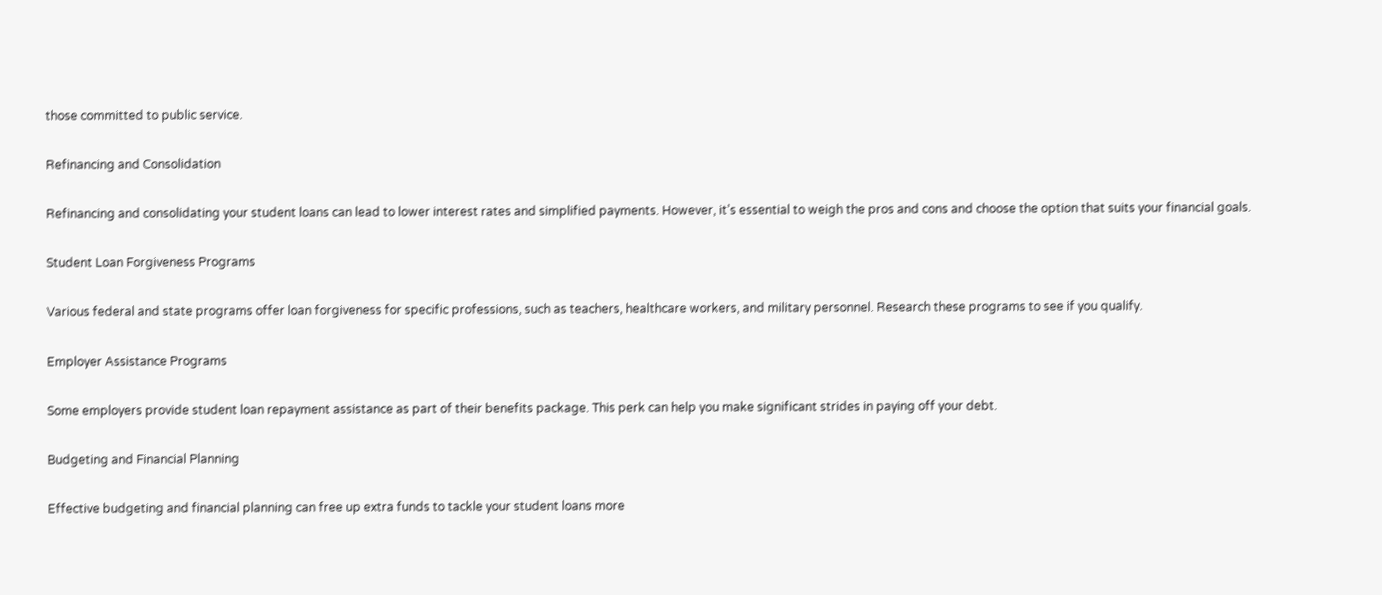those committed to public service.

Refinancing and Consolidation

Refinancing and consolidating your student loans can lead to lower interest rates and simplified payments. However, it’s essential to weigh the pros and cons and choose the option that suits your financial goals.

Student Loan Forgiveness Programs

Various federal and state programs offer loan forgiveness for specific professions, such as teachers, healthcare workers, and military personnel. Research these programs to see if you qualify.

Employer Assistance Programs

Some employers provide student loan repayment assistance as part of their benefits package. This perk can help you make significant strides in paying off your debt.

Budgeting and Financial Planning

Effective budgeting and financial planning can free up extra funds to tackle your student loans more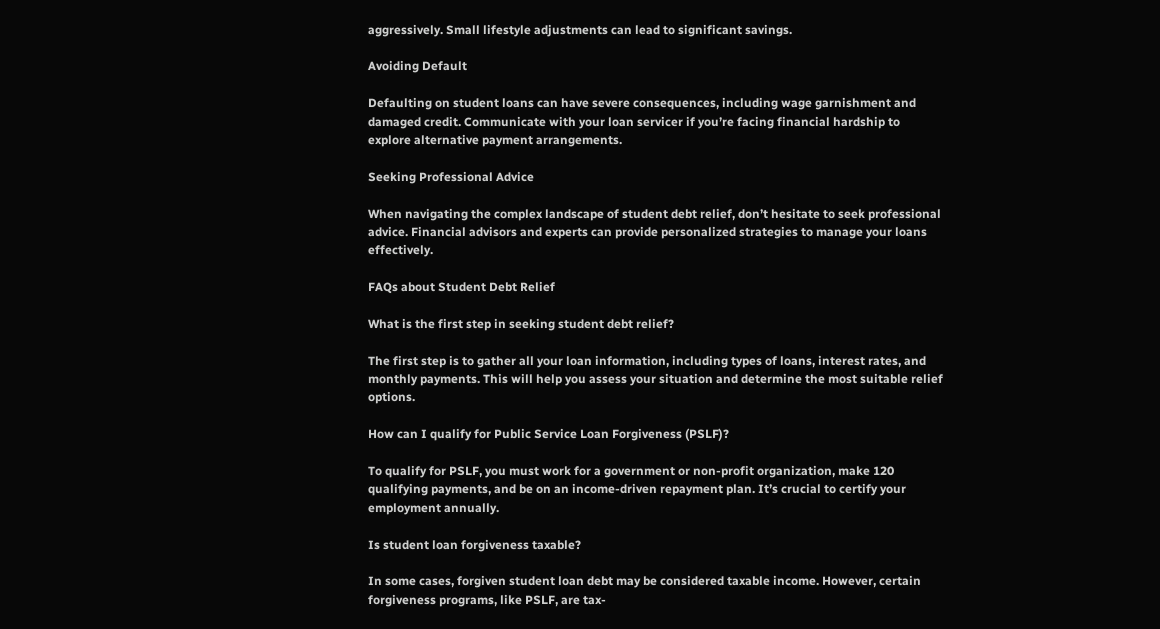aggressively. Small lifestyle adjustments can lead to significant savings.

Avoiding Default

Defaulting on student loans can have severe consequences, including wage garnishment and damaged credit. Communicate with your loan servicer if you’re facing financial hardship to explore alternative payment arrangements.

Seeking Professional Advice

When navigating the complex landscape of student debt relief, don’t hesitate to seek professional advice. Financial advisors and experts can provide personalized strategies to manage your loans effectively.

FAQs about Student Debt Relief

What is the first step in seeking student debt relief?

The first step is to gather all your loan information, including types of loans, interest rates, and monthly payments. This will help you assess your situation and determine the most suitable relief options.

How can I qualify for Public Service Loan Forgiveness (PSLF)?

To qualify for PSLF, you must work for a government or non-profit organization, make 120 qualifying payments, and be on an income-driven repayment plan. It’s crucial to certify your employment annually.

Is student loan forgiveness taxable?

In some cases, forgiven student loan debt may be considered taxable income. However, certain forgiveness programs, like PSLF, are tax-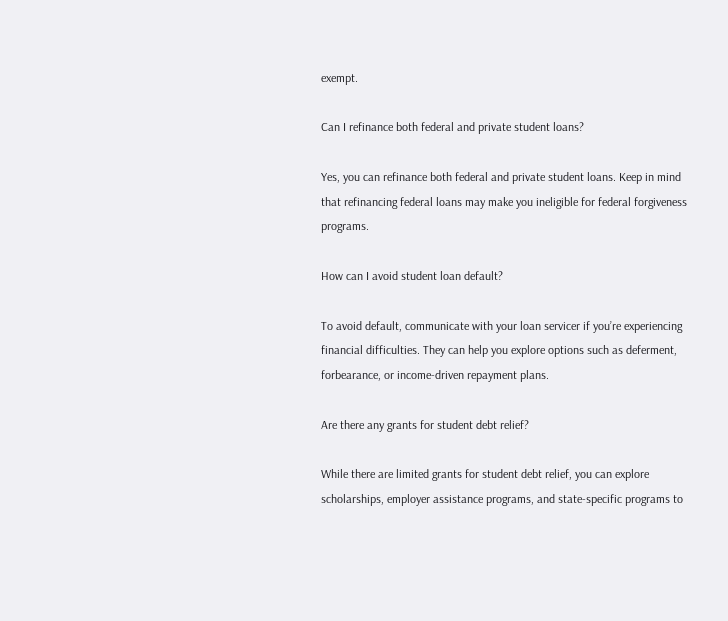exempt.

Can I refinance both federal and private student loans?

Yes, you can refinance both federal and private student loans. Keep in mind that refinancing federal loans may make you ineligible for federal forgiveness programs.

How can I avoid student loan default?

To avoid default, communicate with your loan servicer if you’re experiencing financial difficulties. They can help you explore options such as deferment, forbearance, or income-driven repayment plans.

Are there any grants for student debt relief?

While there are limited grants for student debt relief, you can explore scholarships, employer assistance programs, and state-specific programs to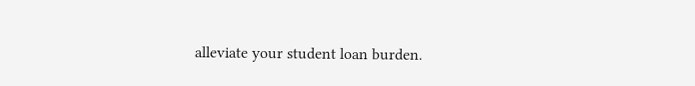alleviate your student loan burden.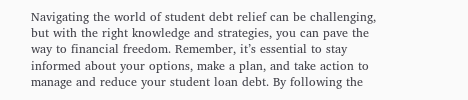Navigating the world of student debt relief can be challenging, but with the right knowledge and strategies, you can pave the way to financial freedom. Remember, it’s essential to stay informed about your options, make a plan, and take action to manage and reduce your student loan debt. By following the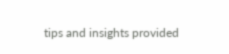tips and insights provided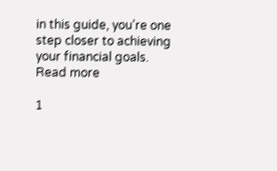in this guide, you’re one step closer to achieving your financial goals. Read more

1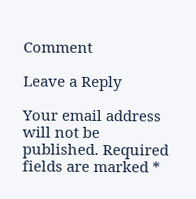Comment

Leave a Reply

Your email address will not be published. Required fields are marked *